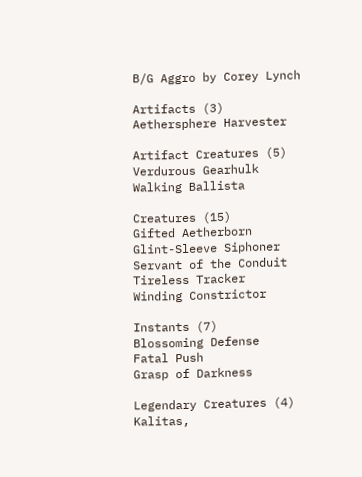B/G Aggro by Corey Lynch

Artifacts (3)
Aethersphere Harvester

Artifact Creatures (5)
Verdurous Gearhulk
Walking Ballista

Creatures (15)
Gifted Aetherborn
Glint-Sleeve Siphoner
Servant of the Conduit
Tireless Tracker
Winding Constrictor

Instants (7)
Blossoming Defense
Fatal Push
Grasp of Darkness

Legendary Creatures (4)
Kalitas,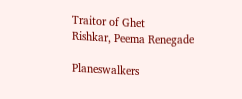Traitor of Ghet
Rishkar, Peema Renegade

Planeswalkers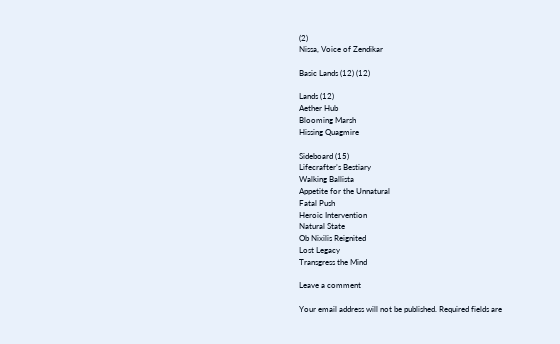(2)
Nissa, Voice of Zendikar

Basic Lands (12) (12)

Lands (12)
Aether Hub
Blooming Marsh
Hissing Quagmire

Sideboard (15)
Lifecrafter’s Bestiary
Walking Ballista
Appetite for the Unnatural
Fatal Push
Heroic Intervention
Natural State
Ob Nixilis Reignited
Lost Legacy
Transgress the Mind

Leave a comment

Your email address will not be published. Required fields are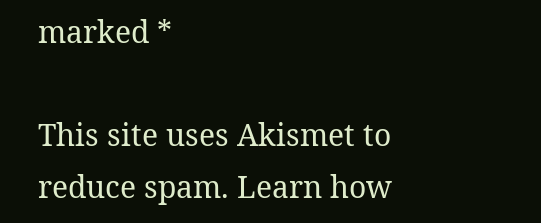marked *

This site uses Akismet to reduce spam. Learn how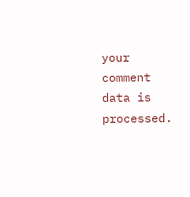your comment data is processed.